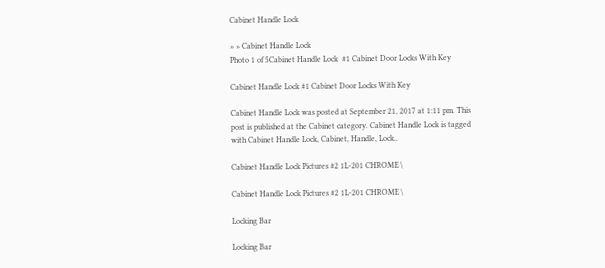Cabinet Handle Lock

» » Cabinet Handle Lock
Photo 1 of 5Cabinet Handle Lock  #1 Cabinet Door Locks With Key

Cabinet Handle Lock #1 Cabinet Door Locks With Key

Cabinet Handle Lock was posted at September 21, 2017 at 1:11 pm. This post is published at the Cabinet category. Cabinet Handle Lock is tagged with Cabinet Handle Lock, Cabinet, Handle, Lock..

Cabinet Handle Lock Pictures #2 1L-201 CHROME \

Cabinet Handle Lock Pictures #2 1L-201 CHROME \

Locking Bar

Locking Bar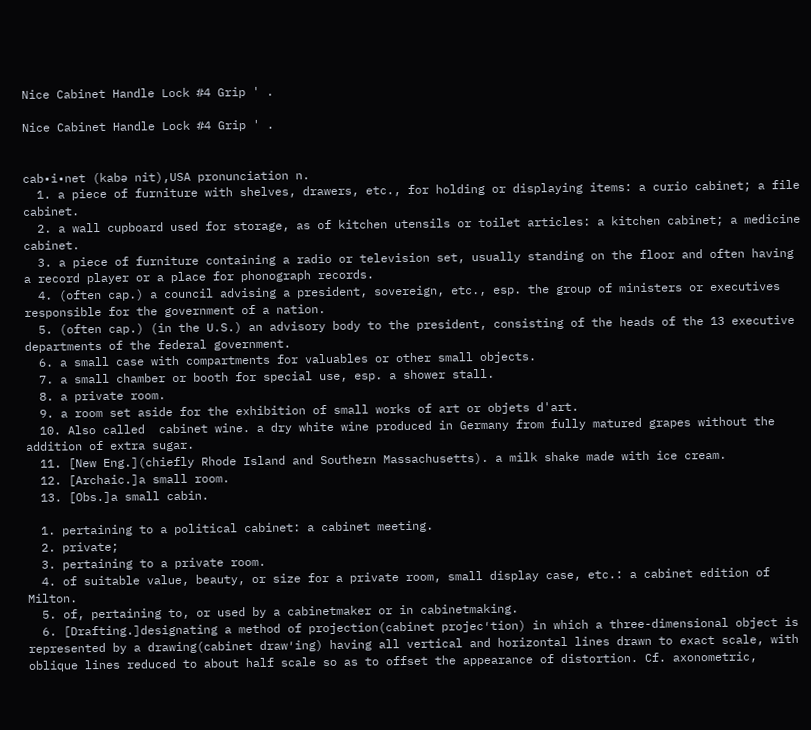Nice Cabinet Handle Lock #4 Grip ' .

Nice Cabinet Handle Lock #4 Grip ' .


cab•i•net (kabə nit),USA pronunciation n.
  1. a piece of furniture with shelves, drawers, etc., for holding or displaying items: a curio cabinet; a file cabinet.
  2. a wall cupboard used for storage, as of kitchen utensils or toilet articles: a kitchen cabinet; a medicine cabinet.
  3. a piece of furniture containing a radio or television set, usually standing on the floor and often having a record player or a place for phonograph records.
  4. (often cap.) a council advising a president, sovereign, etc., esp. the group of ministers or executives responsible for the government of a nation.
  5. (often cap.) (in the U.S.) an advisory body to the president, consisting of the heads of the 13 executive departments of the federal government.
  6. a small case with compartments for valuables or other small objects.
  7. a small chamber or booth for special use, esp. a shower stall.
  8. a private room.
  9. a room set aside for the exhibition of small works of art or objets d'art.
  10. Also called  cabinet wine. a dry white wine produced in Germany from fully matured grapes without the addition of extra sugar.
  11. [New Eng.](chiefly Rhode Island and Southern Massachusetts). a milk shake made with ice cream.
  12. [Archaic.]a small room.
  13. [Obs.]a small cabin.

  1. pertaining to a political cabinet: a cabinet meeting.
  2. private;
  3. pertaining to a private room.
  4. of suitable value, beauty, or size for a private room, small display case, etc.: a cabinet edition of Milton.
  5. of, pertaining to, or used by a cabinetmaker or in cabinetmaking.
  6. [Drafting.]designating a method of projection(cabinet projec′tion) in which a three-dimensional object is represented by a drawing(cabinet draw′ing) having all vertical and horizontal lines drawn to exact scale, with oblique lines reduced to about half scale so as to offset the appearance of distortion. Cf. axonometric,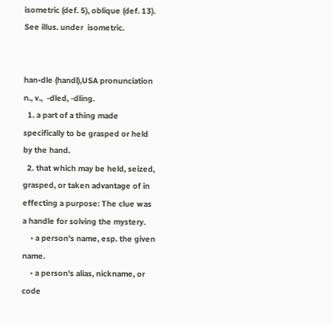isometric (def. 5), oblique (def. 13). See illus. under  isometric.


han•dle (handl),USA pronunciation n., v.,  -dled, -dling.
  1. a part of a thing made specifically to be grasped or held by the hand.
  2. that which may be held, seized, grasped, or taken advantage of in effecting a purpose: The clue was a handle for solving the mystery.
    • a person's name, esp. the given name.
    • a person's alias, nickname, or code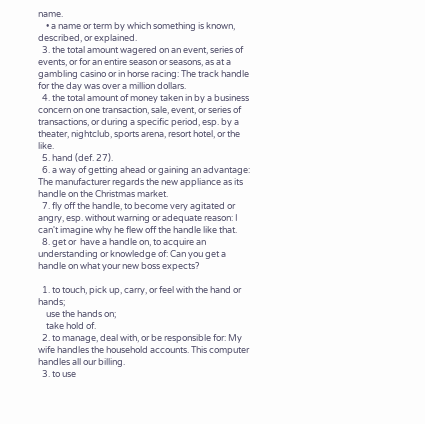name.
    • a name or term by which something is known, described, or explained.
  3. the total amount wagered on an event, series of events, or for an entire season or seasons, as at a gambling casino or in horse racing: The track handle for the day was over a million dollars.
  4. the total amount of money taken in by a business concern on one transaction, sale, event, or series of transactions, or during a specific period, esp. by a theater, nightclub, sports arena, resort hotel, or the like.
  5. hand (def. 27).
  6. a way of getting ahead or gaining an advantage: The manufacturer regards the new appliance as its handle on the Christmas market.
  7. fly off the handle, to become very agitated or angry, esp. without warning or adequate reason: I can't imagine why he flew off the handle like that.
  8. get or  have a handle on, to acquire an understanding or knowledge of: Can you get a handle on what your new boss expects?

  1. to touch, pick up, carry, or feel with the hand or hands;
    use the hands on;
    take hold of.
  2. to manage, deal with, or be responsible for: My wife handles the household accounts. This computer handles all our billing.
  3. to use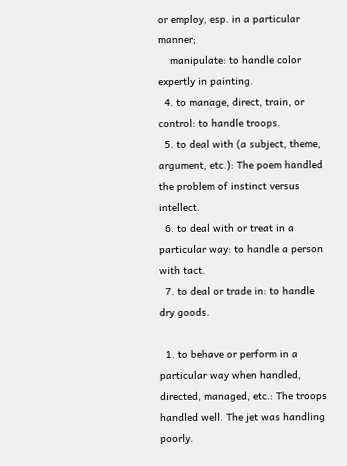or employ, esp. in a particular manner;
    manipulate: to handle color expertly in painting.
  4. to manage, direct, train, or control: to handle troops.
  5. to deal with (a subject, theme, argument, etc.): The poem handled the problem of instinct versus intellect.
  6. to deal with or treat in a particular way: to handle a person with tact.
  7. to deal or trade in: to handle dry goods.

  1. to behave or perform in a particular way when handled, directed, managed, etc.: The troops handled well. The jet was handling poorly.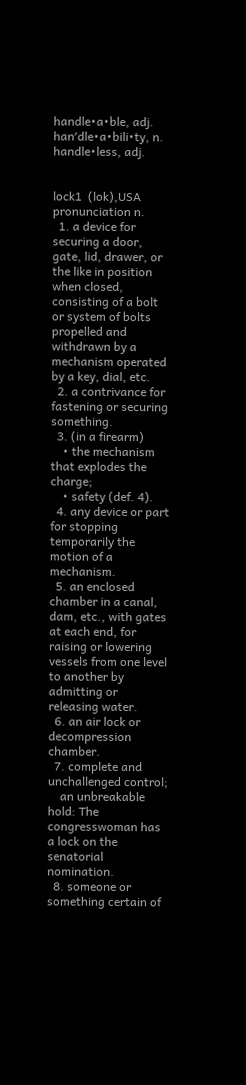handle•a•ble, adj.
han′dle•a•bili•ty, n.
handle•less, adj.


lock1  (lok),USA pronunciation n.
  1. a device for securing a door, gate, lid, drawer, or the like in position when closed, consisting of a bolt or system of bolts propelled and withdrawn by a mechanism operated by a key, dial, etc.
  2. a contrivance for fastening or securing something.
  3. (in a firearm)
    • the mechanism that explodes the charge;
    • safety (def. 4).
  4. any device or part for stopping temporarily the motion of a mechanism.
  5. an enclosed chamber in a canal, dam, etc., with gates at each end, for raising or lowering vessels from one level to another by admitting or releasing water.
  6. an air lock or decompression chamber.
  7. complete and unchallenged control;
    an unbreakable hold: The congresswoman has a lock on the senatorial nomination.
  8. someone or something certain of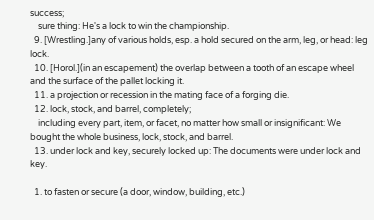success;
    sure thing: He's a lock to win the championship.
  9. [Wrestling.]any of various holds, esp. a hold secured on the arm, leg, or head: leg lock.
  10. [Horol.](in an escapement) the overlap between a tooth of an escape wheel and the surface of the pallet locking it.
  11. a projection or recession in the mating face of a forging die.
  12. lock, stock, and barrel, completely;
    including every part, item, or facet, no matter how small or insignificant: We bought the whole business, lock, stock, and barrel.
  13. under lock and key, securely locked up: The documents were under lock and key.

  1. to fasten or secure (a door, window, building, etc.)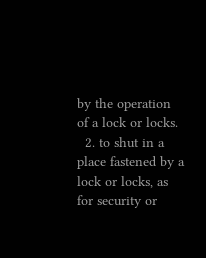by the operation of a lock or locks.
  2. to shut in a place fastened by a lock or locks, as for security or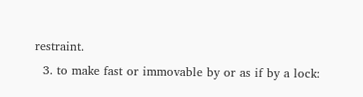restraint.
  3. to make fast or immovable by or as if by a lock: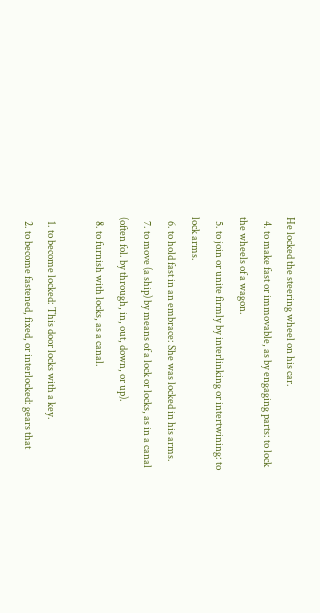He locked the steering wheel on his car.
  4. to make fast or immovable, as by engaging parts: to lock the wheels of a wagon.
  5. to join or unite firmly by interlinking or intertwining: to lock arms.
  6. to hold fast in an embrace: She was locked in his arms.
  7. to move (a ship) by means of a lock or locks, as in a canal (often fol. by through, in, out, down, or up).
  8. to furnish with locks, as a canal.

  1. to become locked: This door locks with a key.
  2. to become fastened, fixed, or interlocked: gears that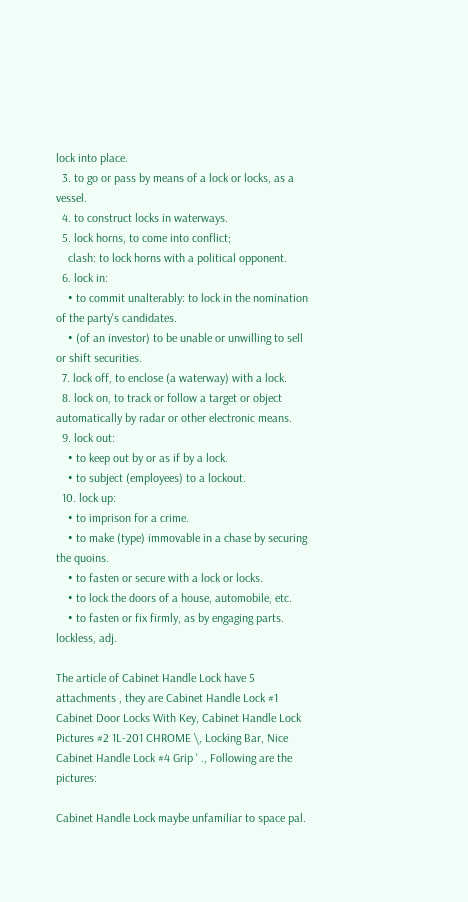lock into place.
  3. to go or pass by means of a lock or locks, as a vessel.
  4. to construct locks in waterways.
  5. lock horns, to come into conflict;
    clash: to lock horns with a political opponent.
  6. lock in:
    • to commit unalterably: to lock in the nomination of the party's candidates.
    • (of an investor) to be unable or unwilling to sell or shift securities.
  7. lock off, to enclose (a waterway) with a lock.
  8. lock on, to track or follow a target or object automatically by radar or other electronic means.
  9. lock out:
    • to keep out by or as if by a lock.
    • to subject (employees) to a lockout.
  10. lock up:
    • to imprison for a crime.
    • to make (type) immovable in a chase by securing the quoins.
    • to fasten or secure with a lock or locks.
    • to lock the doors of a house, automobile, etc.
    • to fasten or fix firmly, as by engaging parts.
lockless, adj.

The article of Cabinet Handle Lock have 5 attachments , they are Cabinet Handle Lock #1 Cabinet Door Locks With Key, Cabinet Handle Lock Pictures #2 1L-201 CHROME \, Locking Bar, Nice Cabinet Handle Lock #4 Grip ' ., Following are the pictures:

Cabinet Handle Lock maybe unfamiliar to space pal.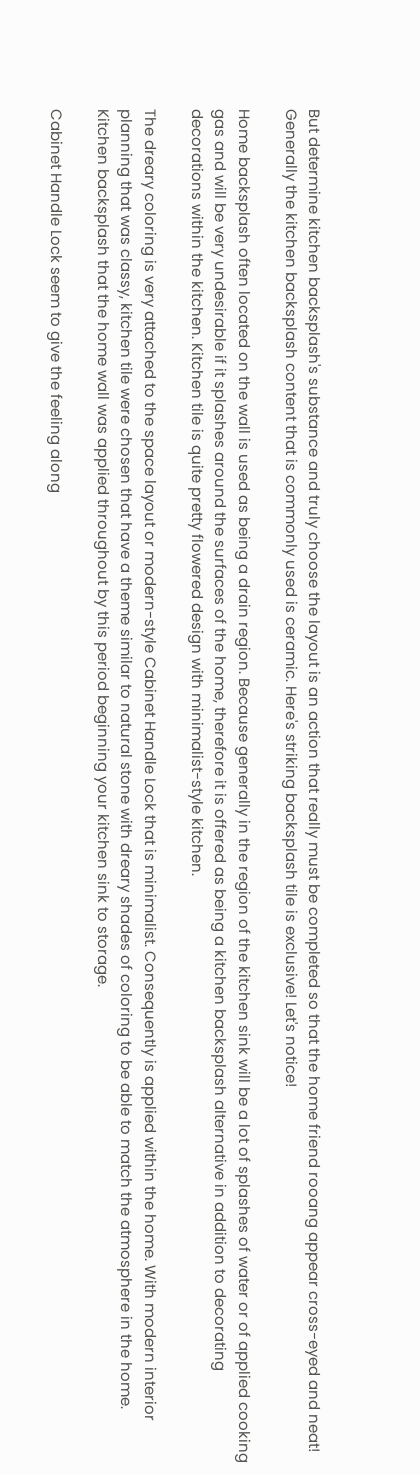But determine kitchen backsplash's substance and truly choose the layout is an action that really must be completed so that the home friend rooang appear cross-eyed and neat! Generally the kitchen backsplash content that is commonly used is ceramic. Here's striking backsplash tile is exclusive! Let's notice!

Home backsplash often located on the wall is used as being a drain region. Because generally in the region of the kitchen sink will be a lot of splashes of water or of applied cooking gas and will be very undesirable if it splashes around the surfaces of the home, therefore it is offered as being a kitchen backsplash alternative in addition to decorating decorations within the kitchen. Kitchen tile is quite pretty flowered design with minimalist-style kitchen.

The dreary coloring is very attached to the space layout or modern-style Cabinet Handle Lock that is minimalist. Consequently is applied within the home. With modern interior planning that was classy, kitchen tile were chosen that have a theme similar to natural stone with dreary shades of coloring to be able to match the atmosphere in the home. Kitchen backsplash that the home wall was applied throughout by this period beginning your kitchen sink to storage.

Cabinet Handle Lock seem to give the feeling along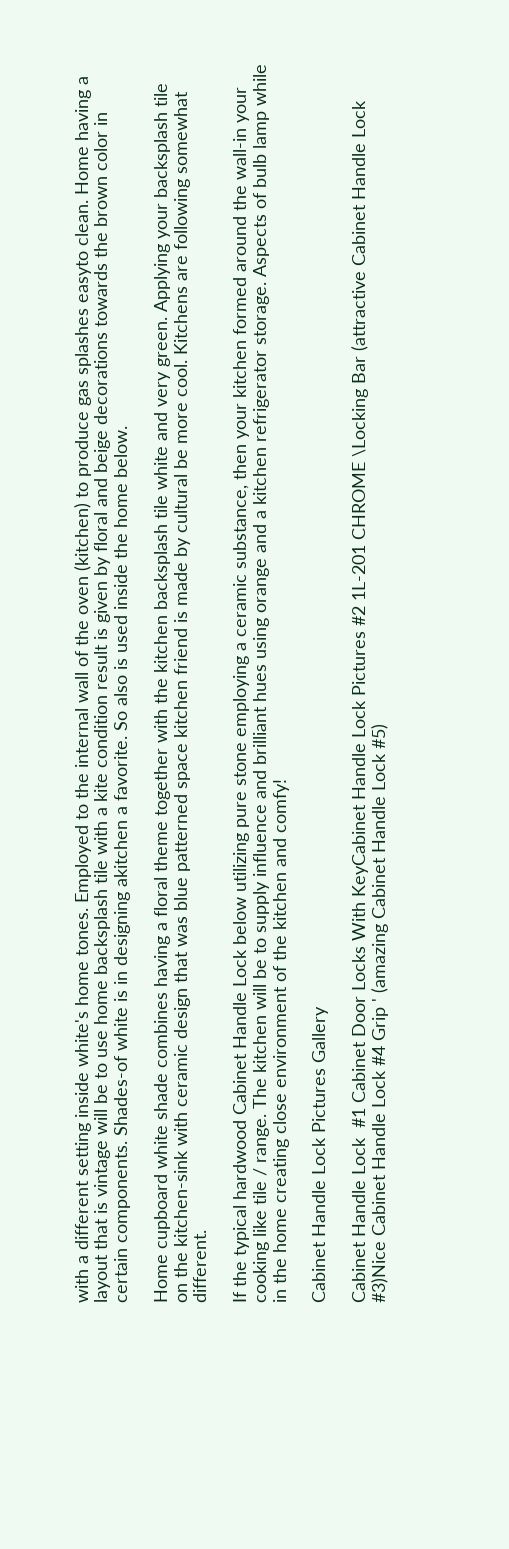with a different setting inside white's home tones. Employed to the internal wall of the oven (kitchen) to produce gas splashes easyto clean. Home having a layout that is vintage will be to use home backsplash tile with a kite condition result is given by floral and beige decorations towards the brown color in certain components. Shades-of white is in designing akitchen a favorite. So also is used inside the home below.

Home cupboard white shade combines having a floral theme together with the kitchen backsplash tile white and very green. Applying your backsplash tile on the kitchen-sink with ceramic design that was blue patterned space kitchen friend is made by cultural be more cool. Kitchens are following somewhat different.

If the typical hardwood Cabinet Handle Lock below utilizing pure stone employing a ceramic substance, then your kitchen formed around the wall-in your cooking like tile / range. The kitchen will be to supply influence and brilliant hues using orange and a kitchen refrigerator storage. Aspects of bulb lamp while in the home creating close environment of the kitchen and comfy!

Cabinet Handle Lock Pictures Gallery

Cabinet Handle Lock  #1 Cabinet Door Locks With KeyCabinet Handle Lock Pictures #2 1L-201 CHROME \Locking Bar (attractive Cabinet Handle Lock #3)Nice Cabinet Handle Lock #4 Grip ' (amazing Cabinet Handle Lock #5)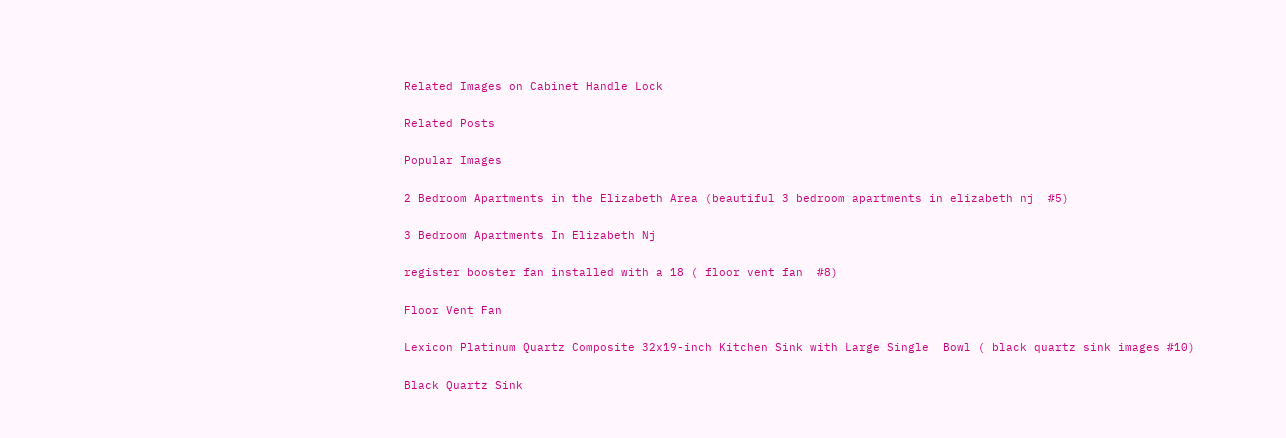Related Images on Cabinet Handle Lock

Related Posts

Popular Images

2 Bedroom Apartments in the Elizabeth Area (beautiful 3 bedroom apartments in elizabeth nj  #5)

3 Bedroom Apartments In Elizabeth Nj

register booster fan installed with a 18 ( floor vent fan  #8)

Floor Vent Fan

Lexicon Platinum Quartz Composite 32x19-inch Kitchen Sink with Large Single  Bowl ( black quartz sink images #10)

Black Quartz Sink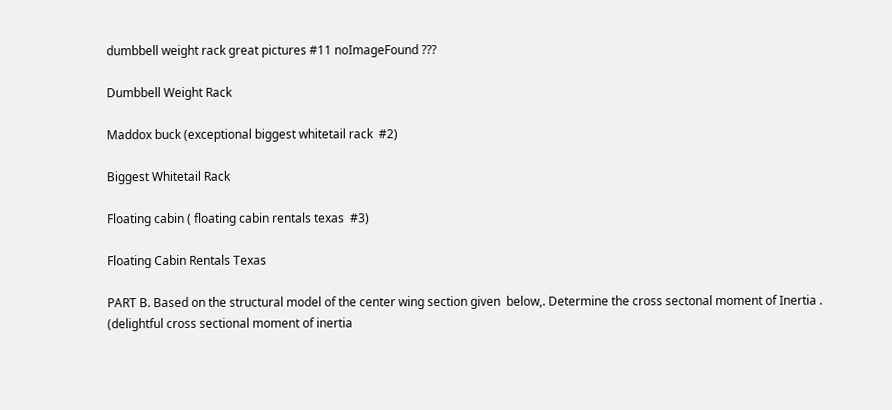dumbbell weight rack great pictures #11 noImageFound ???

Dumbbell Weight Rack

Maddox buck (exceptional biggest whitetail rack  #2)

Biggest Whitetail Rack

Floating cabin ( floating cabin rentals texas  #3)

Floating Cabin Rentals Texas

PART B. Based on the structural model of the center wing section given  below,. Determine the cross sectonal moment of Inertia . (delightful cross sectional moment of inertia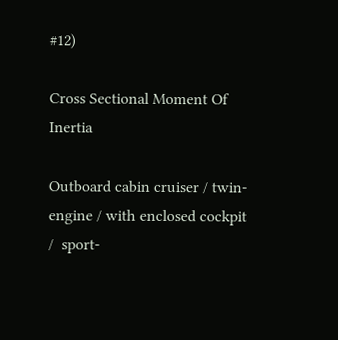#12)

Cross Sectional Moment Of Inertia

Outboard cabin cruiser / twin-engine / with enclosed cockpit /  sport-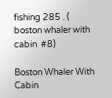fishing 285 . ( boston whaler with cabin  #8)

Boston Whaler With Cabin